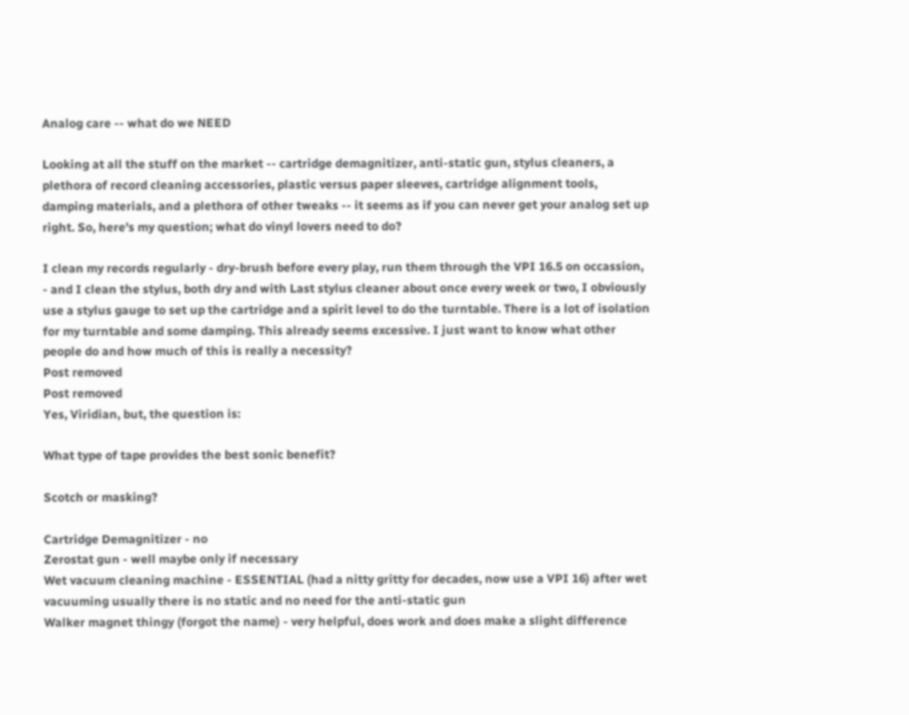Analog care -- what do we NEED

Looking at all the stuff on the market -- cartridge demagnitizer, anti-static gun, stylus cleaners, a plethora of record cleaning accessories, plastic versus paper sleeves, cartridge alignment tools, damping materials, and a plethora of other tweaks -- it seems as if you can never get your analog set up right. So, here's my question; what do vinyl lovers need to do?

I clean my records regularly - dry-brush before every play, run them through the VPI 16.5 on occassion, - and I clean the stylus, both dry and with Last stylus cleaner about once every week or two, I obviously use a stylus gauge to set up the cartridge and a spirit level to do the turntable. There is a lot of isolation for my turntable and some damping. This already seems excessive. I just want to know what other people do and how much of this is really a necessity?
Post removed
Post removed
Yes, Viridian, but, the question is:

What type of tape provides the best sonic benefit?

Scotch or masking?

Cartridge Demagnitizer - no
Zerostat gun - well maybe only if necessary
Wet vacuum cleaning machine - ESSENTIAL (had a nitty gritty for decades, now use a VPI 16) after wet vacuuming usually there is no static and no need for the anti-static gun
Walker magnet thingy (forgot the name) - very helpful, does work and does make a slight difference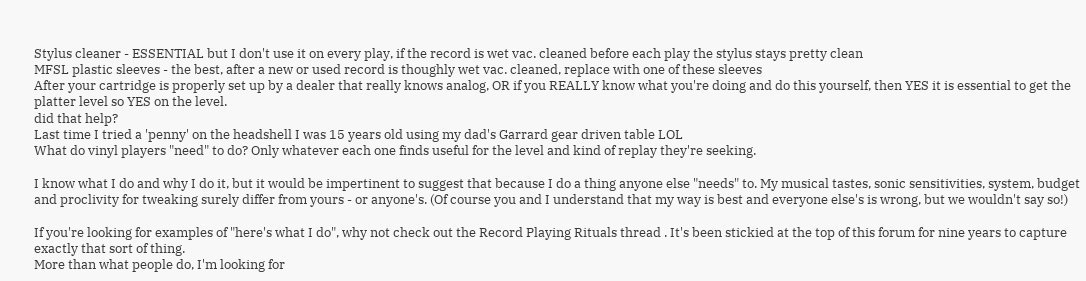Stylus cleaner - ESSENTIAL but I don't use it on every play, if the record is wet vac. cleaned before each play the stylus stays pretty clean
MFSL plastic sleeves - the best, after a new or used record is thoughly wet vac. cleaned, replace with one of these sleeves
After your cartridge is properly set up by a dealer that really knows analog, OR if you REALLY know what you're doing and do this yourself, then YES it is essential to get the platter level so YES on the level.
did that help?
Last time I tried a 'penny' on the headshell I was 15 years old using my dad's Garrard gear driven table LOL
What do vinyl players "need" to do? Only whatever each one finds useful for the level and kind of replay they're seeking.

I know what I do and why I do it, but it would be impertinent to suggest that because I do a thing anyone else "needs" to. My musical tastes, sonic sensitivities, system, budget and proclivity for tweaking surely differ from yours - or anyone's. (Of course you and I understand that my way is best and everyone else's is wrong, but we wouldn't say so!)

If you're looking for examples of "here's what I do", why not check out the Record Playing Rituals thread . It's been stickied at the top of this forum for nine years to capture exactly that sort of thing.
More than what people do, I'm looking for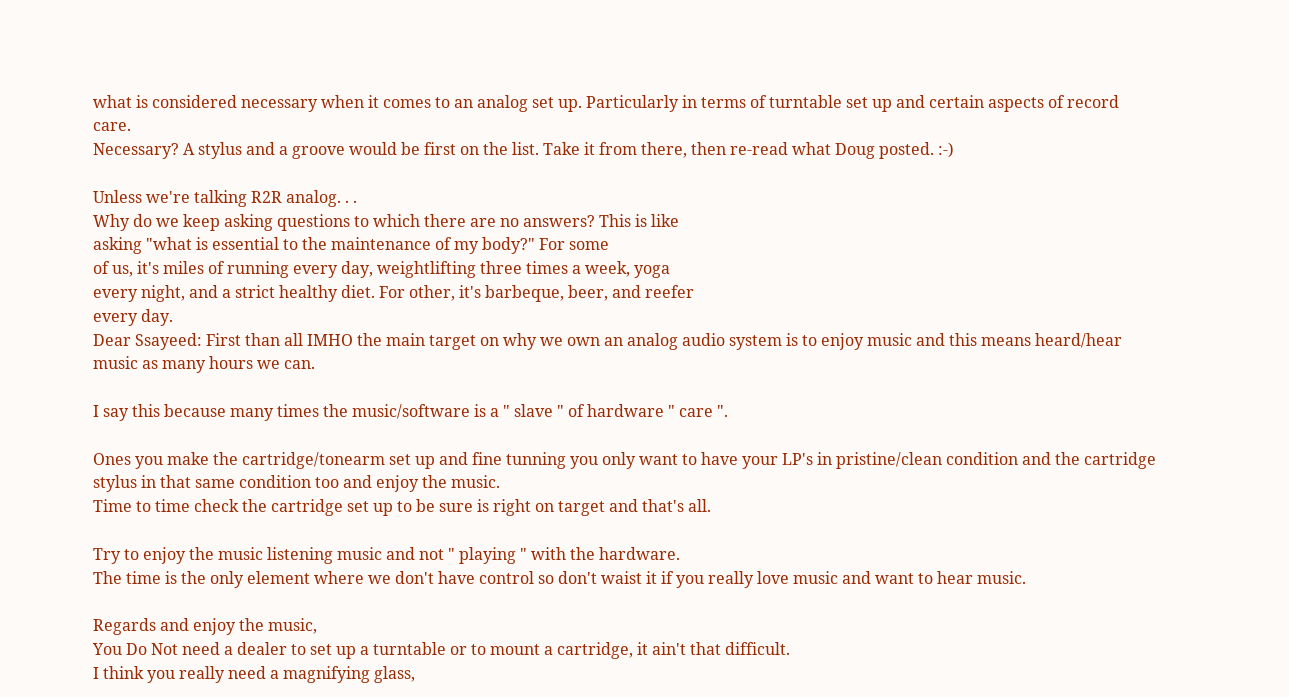what is considered necessary when it comes to an analog set up. Particularly in terms of turntable set up and certain aspects of record care.
Necessary? A stylus and a groove would be first on the list. Take it from there, then re-read what Doug posted. :-)

Unless we're talking R2R analog. . .
Why do we keep asking questions to which there are no answers? This is like
asking "what is essential to the maintenance of my body?" For some
of us, it's miles of running every day, weightlifting three times a week, yoga
every night, and a strict healthy diet. For other, it's barbeque, beer, and reefer
every day.
Dear Ssayeed: First than all IMHO the main target on why we own an analog audio system is to enjoy music and this means heard/hear music as many hours we can.

I say this because many times the music/software is a " slave " of hardware " care ".

Ones you make the cartridge/tonearm set up and fine tunning you only want to have your LP's in pristine/clean condition and the cartridge stylus in that same condition too and enjoy the music.
Time to time check the cartridge set up to be sure is right on target and that's all.

Try to enjoy the music listening music and not " playing " with the hardware.
The time is the only element where we don't have control so don't waist it if you really love music and want to hear music.

Regards and enjoy the music,
You Do Not need a dealer to set up a turntable or to mount a cartridge, it ain't that difficult.
I think you really need a magnifying glass,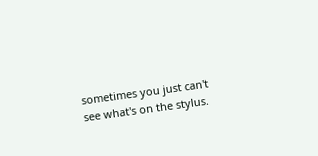sometimes you just can't
see what's on the stylus.